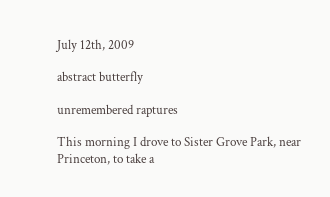July 12th, 2009

abstract butterfly

unremembered raptures

This morning I drove to Sister Grove Park, near Princeton, to take a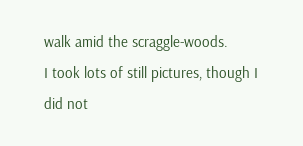walk amid the scraggle-woods.
I took lots of still pictures, though I did not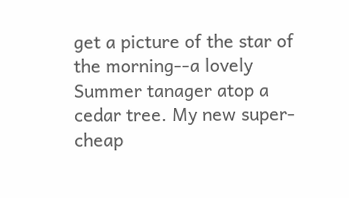get a picture of the star of the morning--a lovely Summer tanager atop a cedar tree. My new super-cheap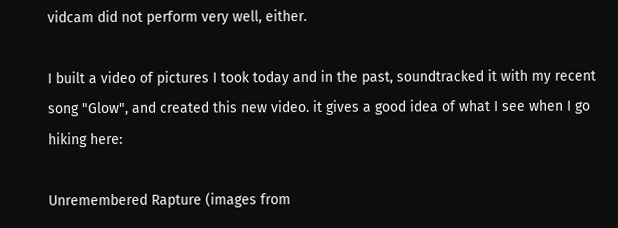vidcam did not perform very well, either.

I built a video of pictures I took today and in the past, soundtracked it with my recent song "Glow", and created this new video. it gives a good idea of what I see when I go hiking here:

Unremembered Rapture (images from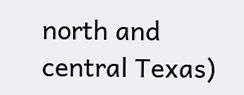north and central Texas)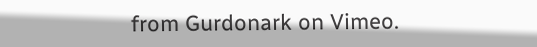from Gurdonark on Vimeo.